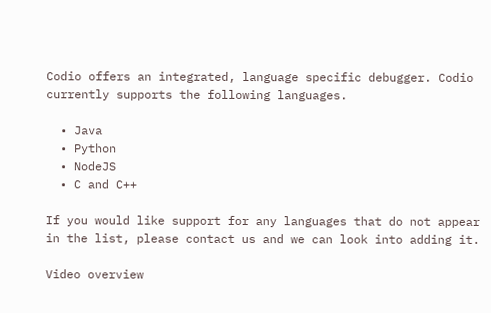Codio offers an integrated, language specific debugger. Codio currently supports the following languages.

  • Java
  • Python
  • NodeJS
  • C and C++

If you would like support for any languages that do not appear in the list, please contact us and we can look into adding it.

Video overview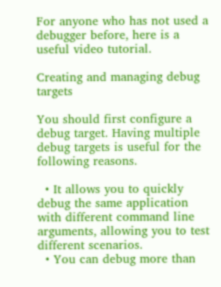For anyone who has not used a debugger before, here is a useful video tutorial.

Creating and managing debug targets

You should first configure a debug target. Having multiple debug targets is useful for the following reasons.

  • It allows you to quickly debug the same application with different command line arguments, allowing you to test different scenarios.
  • You can debug more than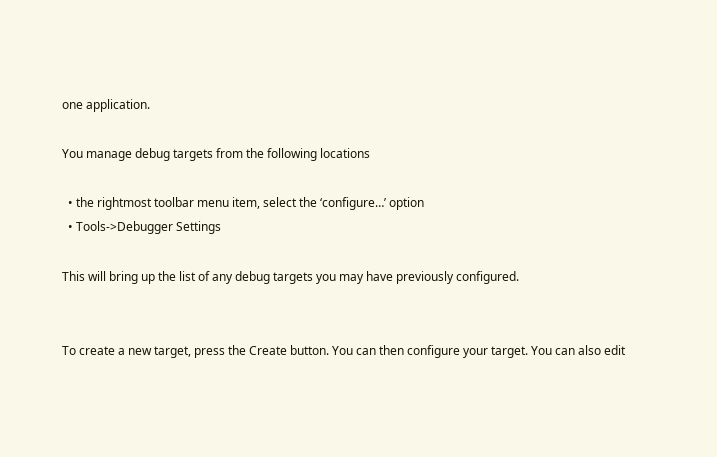one application.

You manage debug targets from the following locations

  • the rightmost toolbar menu item, select the ‘configure…’ option
  • Tools->Debugger Settings

This will bring up the list of any debug targets you may have previously configured.


To create a new target, press the Create button. You can then configure your target. You can also edit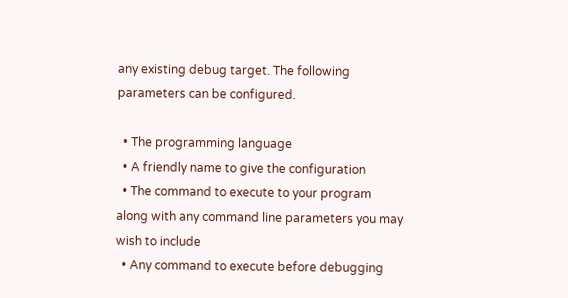any existing debug target. The following parameters can be configured.

  • The programming language
  • A friendly name to give the configuration
  • The command to execute to your program along with any command line parameters you may wish to include
  • Any command to execute before debugging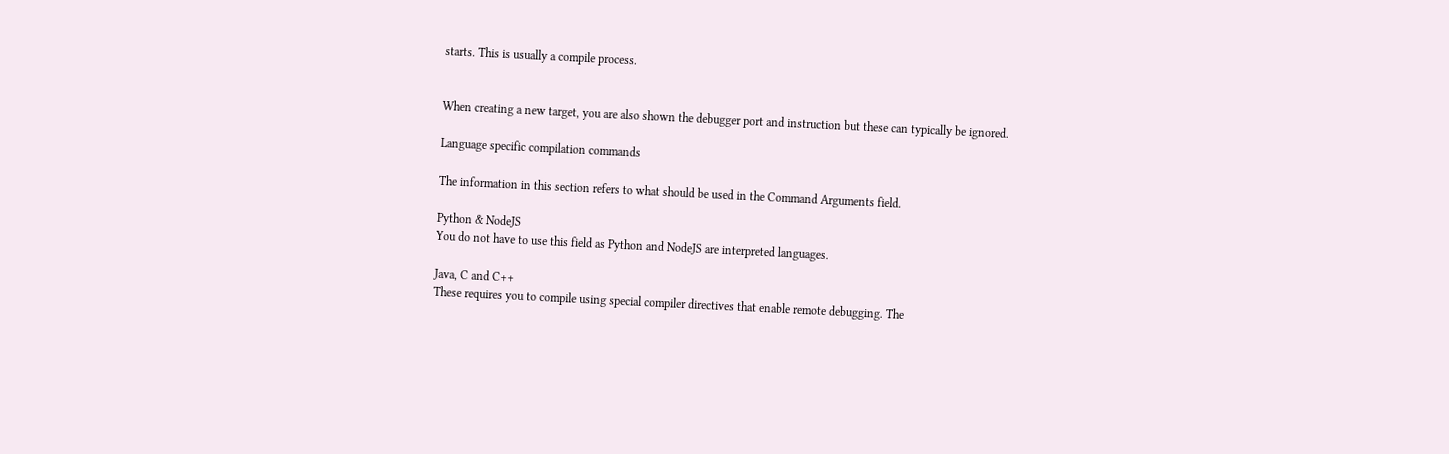starts. This is usually a compile process.


When creating a new target, you are also shown the debugger port and instruction but these can typically be ignored.

Language specific compilation commands

The information in this section refers to what should be used in the Command Arguments field.

Python & NodeJS
You do not have to use this field as Python and NodeJS are interpreted languages.

Java, C and C++
These requires you to compile using special compiler directives that enable remote debugging. The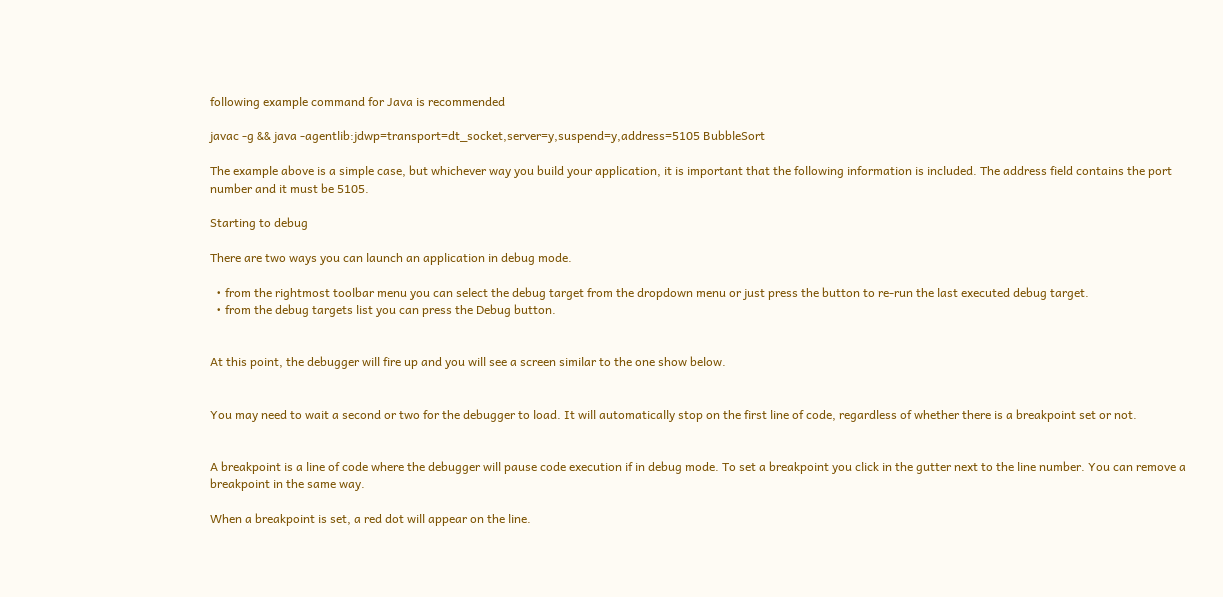following example command for Java is recommended

javac -g && java -agentlib:jdwp=transport=dt_socket,server=y,suspend=y,address=5105 BubbleSort

The example above is a simple case, but whichever way you build your application, it is important that the following information is included. The address field contains the port number and it must be 5105.

Starting to debug

There are two ways you can launch an application in debug mode.

  • from the rightmost toolbar menu you can select the debug target from the dropdown menu or just press the button to re-run the last executed debug target.
  • from the debug targets list you can press the Debug button.


At this point, the debugger will fire up and you will see a screen similar to the one show below.


You may need to wait a second or two for the debugger to load. It will automatically stop on the first line of code, regardless of whether there is a breakpoint set or not.


A breakpoint is a line of code where the debugger will pause code execution if in debug mode. To set a breakpoint you click in the gutter next to the line number. You can remove a breakpoint in the same way.

When a breakpoint is set, a red dot will appear on the line.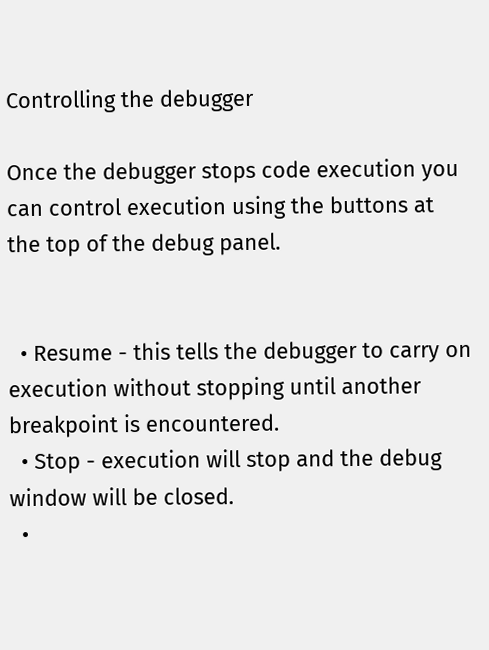Controlling the debugger

Once the debugger stops code execution you can control execution using the buttons at the top of the debug panel.


  • Resume - this tells the debugger to carry on execution without stopping until another breakpoint is encountered.
  • Stop - execution will stop and the debug window will be closed.
  •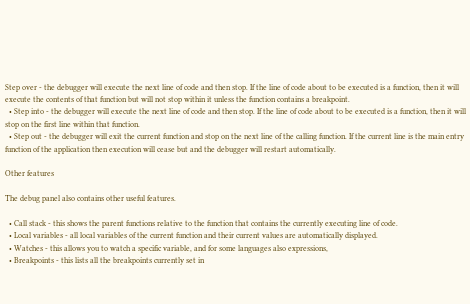Step over - the debugger will execute the next line of code and then stop. If the line of code about to be executed is a function, then it will execute the contents of that function but will not stop within it unless the function contains a breakpoint.
  • Step into - the debugger will execute the next line of code and then stop. If the line of code about to be executed is a function, then it will stop on the first line within that function.
  • Step out - the debugger will exit the current function and stop on the next line of the calling function. If the current line is the main entry function of the application then execution will cease but and the debugger will restart automatically.

Other features

The debug panel also contains other useful features.

  • Call stack - this shows the parent functions relative to the function that contains the currently executing line of code.
  • Local variables - all local variables of the current function and their current values are automatically displayed.
  • Watches - this allows you to watch a specific variable, and for some languages also expressions,
  • Breakpoints - this lists all the breakpoints currently set in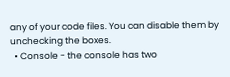any of your code files. You can disable them by unchecking the boxes.
  • Console - the console has two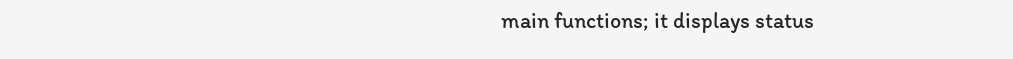main functions; it displays status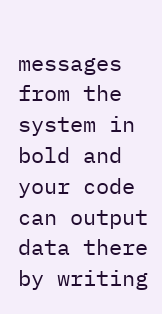messages from the system in bold and your code can output data there by writing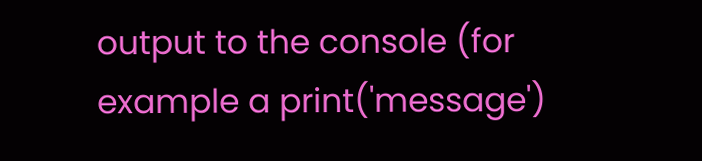output to the console (for example a print('message')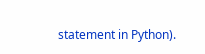statement in Python).